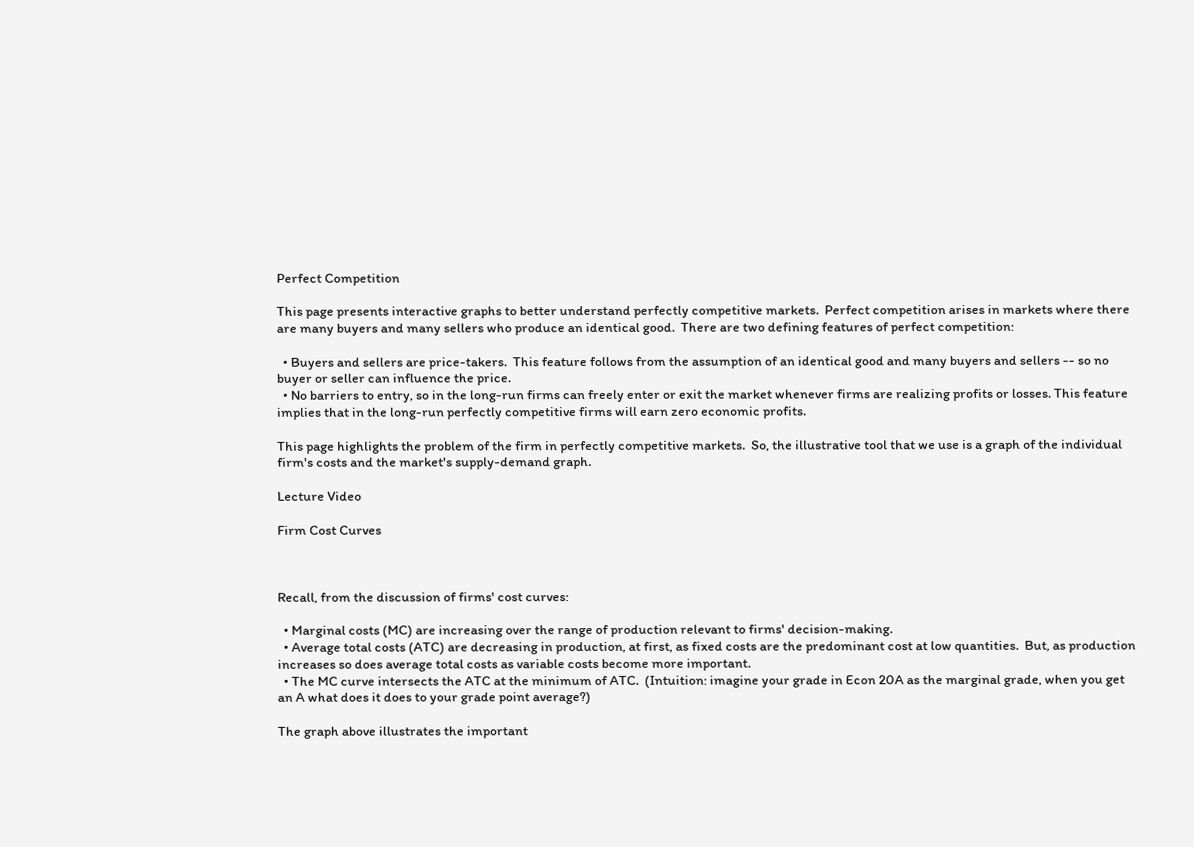Perfect Competition

This page presents interactive graphs to better understand perfectly competitive markets.  Perfect competition arises in markets where there are many buyers and many sellers who produce an identical good.  There are two defining features of perfect competition:

  • Buyers and sellers are price-takers.  This feature follows from the assumption of an identical good and many buyers and sellers -- so no buyer or seller can influence the price.
  • No barriers to entry, so in the long-run firms can freely enter or exit the market whenever firms are realizing profits or losses. This feature implies that in the long-run perfectly competitive firms will earn zero economic profits.

This page highlights the problem of the firm in perfectly competitive markets.  So, the illustrative tool that we use is a graph of the individual firm's costs and the market's supply-demand graph.

Lecture Video

Firm Cost Curves



Recall, from the discussion of firms' cost curves:

  • Marginal costs (MC) are increasing over the range of production relevant to firms' decision-making.
  • Average total costs (ATC) are decreasing in production, at first, as fixed costs are the predominant cost at low quantities.  But, as production increases so does average total costs as variable costs become more important.
  • The MC curve intersects the ATC at the minimum of ATC.  (Intuition: imagine your grade in Econ 20A as the marginal grade, when you get an A what does it does to your grade point average?)

The graph above illustrates the important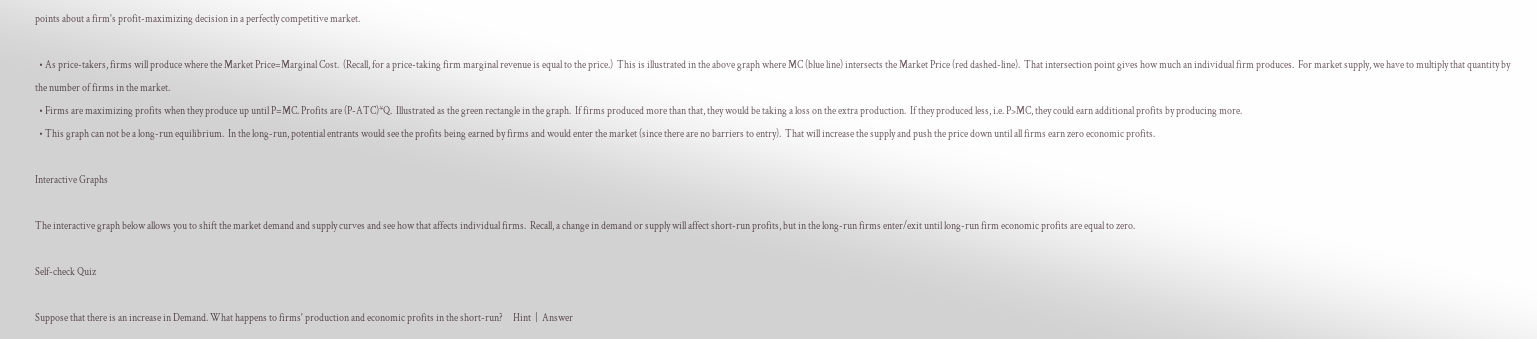points about a firm's profit-maximizing decision in a perfectly competitive market.

  • As price-takers, firms will produce where the Market Price=Marginal Cost.  (Recall, for a price-taking firm marginal revenue is equal to the price.)  This is illustrated in the above graph where MC (blue line) intersects the Market Price (red dashed-line).  That intersection point gives how much an individual firm produces.  For market supply, we have to multiply that quantity by the number of firms in the market.
  • Firms are maximizing profits when they produce up until P=MC. Profits are (P-ATC)*Q.  Illustrated as the green rectangle in the graph.  If firms produced more than that, they would be taking a loss on the extra production.  If they produced less, i.e. P>MC, they could earn additional profits by producing more.
  • This graph can not be a long-run equilibrium.  In the long-run, potential entrants would see the profits being earned by firms and would enter the market (since there are no barriers to entry).  That will increase the supply and push the price down until all firms earn zero economic profits.

Interactive Graphs

The interactive graph below allows you to shift the market demand and supply curves and see how that affects individual firms.  Recall, a change in demand or supply will affect short-run profits, but in the long-run firms enter/exit until long-run firm economic profits are equal to zero.

Self-check Quiz

Suppose that there is an increase in Demand. What happens to firms' production and economic profits in the short-run?     Hint  |  Answer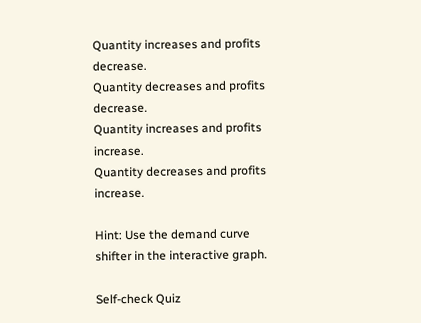Quantity increases and profits decrease.
Quantity decreases and profits decrease.
Quantity increases and profits increase.
Quantity decreases and profits increase.

Hint: Use the demand curve shifter in the interactive graph.

Self-check Quiz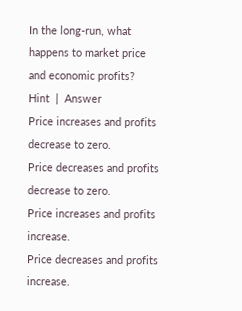In the long-run, what happens to market price and economic profits?     Hint  |  Answer
Price increases and profits decrease to zero.
Price decreases and profits decrease to zero.
Price increases and profits increase.
Price decreases and profits increase.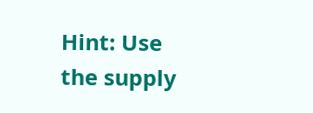Hint: Use the supply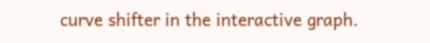curve shifter in the interactive graph.